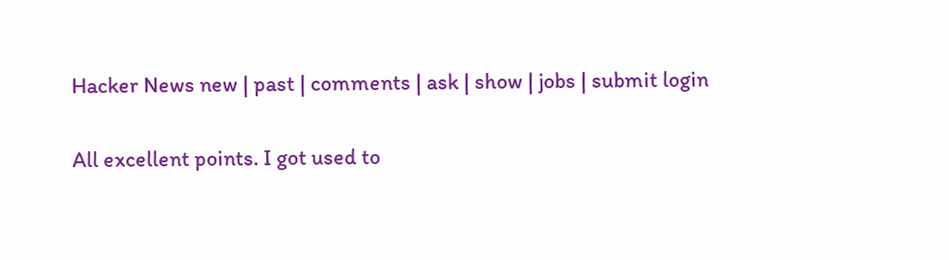Hacker News new | past | comments | ask | show | jobs | submit login

All excellent points. I got used to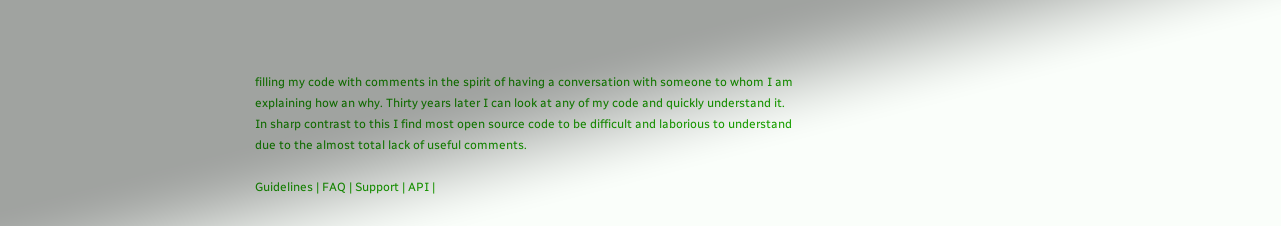filling my code with comments in the spirit of having a conversation with someone to whom I am explaining how an why. Thirty years later I can look at any of my code and quickly understand it. In sharp contrast to this I find most open source code to be difficult and laborious to understand due to the almost total lack of useful comments.

Guidelines | FAQ | Support | API |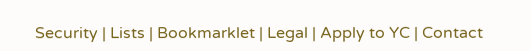Security | Lists | Bookmarklet | Legal | Apply to YC | Contact